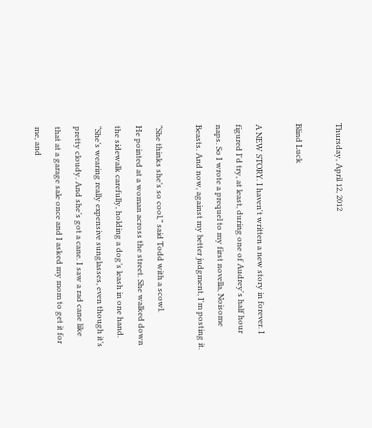Thursday, April 12, 2012

Blind Luck

A NEW STORY. I haven't written a new story in forever. I figured I'd try, at least, during one of Audrey's half hour naps. So I wrote a prequel to my first novella, Noisome Beasts. And now, against my better judgment, I'm posting it.

“She thinks she’s so cool,” said Todd with a scowl.
He pointed at a woman across the street. She walked down the sidewalk carefully, holding a dog’s leash in one hand. “She’s wearing really expensive sunglasses, even though it’s pretty cloudy. And she’s got a cane. I saw a rad cane like that at a garage sale once and I asked my mom to get it for me, and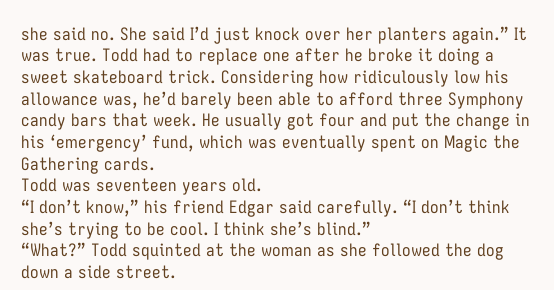she said no. She said I’d just knock over her planters again.” It was true. Todd had to replace one after he broke it doing a sweet skateboard trick. Considering how ridiculously low his allowance was, he’d barely been able to afford three Symphony candy bars that week. He usually got four and put the change in his ‘emergency’ fund, which was eventually spent on Magic the Gathering cards.
Todd was seventeen years old.
“I don’t know,” his friend Edgar said carefully. “I don’t think she’s trying to be cool. I think she’s blind.”
“What?” Todd squinted at the woman as she followed the dog down a side street.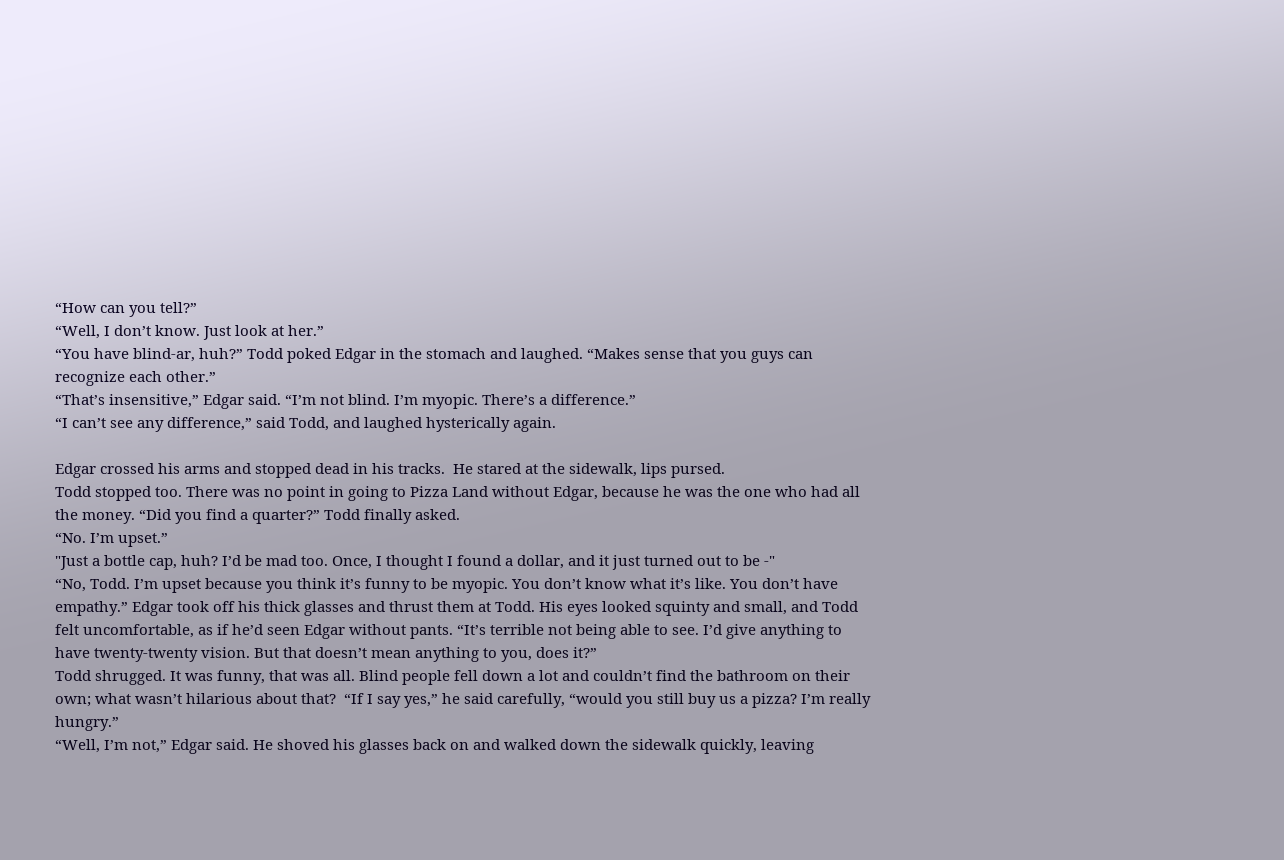“How can you tell?”
“Well, I don’t know. Just look at her.”
“You have blind-ar, huh?” Todd poked Edgar in the stomach and laughed. “Makes sense that you guys can recognize each other.”
“That’s insensitive,” Edgar said. “I’m not blind. I’m myopic. There’s a difference.”
“I can’t see any difference,” said Todd, and laughed hysterically again.

Edgar crossed his arms and stopped dead in his tracks.  He stared at the sidewalk, lips pursed.
Todd stopped too. There was no point in going to Pizza Land without Edgar, because he was the one who had all the money. “Did you find a quarter?” Todd finally asked.
“No. I’m upset.”
"Just a bottle cap, huh? I’d be mad too. Once, I thought I found a dollar, and it just turned out to be -"
“No, Todd. I’m upset because you think it’s funny to be myopic. You don’t know what it’s like. You don’t have empathy.” Edgar took off his thick glasses and thrust them at Todd. His eyes looked squinty and small, and Todd felt uncomfortable, as if he’d seen Edgar without pants. “It’s terrible not being able to see. I’d give anything to have twenty-twenty vision. But that doesn’t mean anything to you, does it?”
Todd shrugged. It was funny, that was all. Blind people fell down a lot and couldn’t find the bathroom on their own; what wasn’t hilarious about that?  “If I say yes,” he said carefully, “would you still buy us a pizza? I’m really hungry.”
“Well, I’m not,” Edgar said. He shoved his glasses back on and walked down the sidewalk quickly, leaving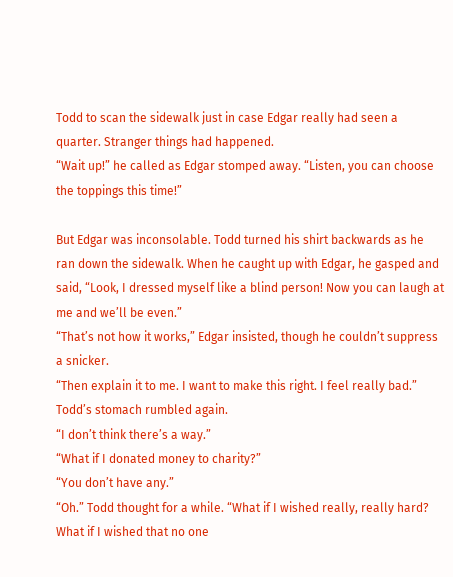Todd to scan the sidewalk just in case Edgar really had seen a quarter. Stranger things had happened.
“Wait up!” he called as Edgar stomped away. “Listen, you can choose the toppings this time!”

But Edgar was inconsolable. Todd turned his shirt backwards as he ran down the sidewalk. When he caught up with Edgar, he gasped and said, “Look, I dressed myself like a blind person! Now you can laugh at me and we’ll be even.”
“That’s not how it works,” Edgar insisted, though he couldn’t suppress a snicker.
“Then explain it to me. I want to make this right. I feel really bad.” Todd’s stomach rumbled again.
“I don’t think there’s a way.”
“What if I donated money to charity?”
“You don’t have any.”
“Oh.” Todd thought for a while. “What if I wished really, really hard? What if I wished that no one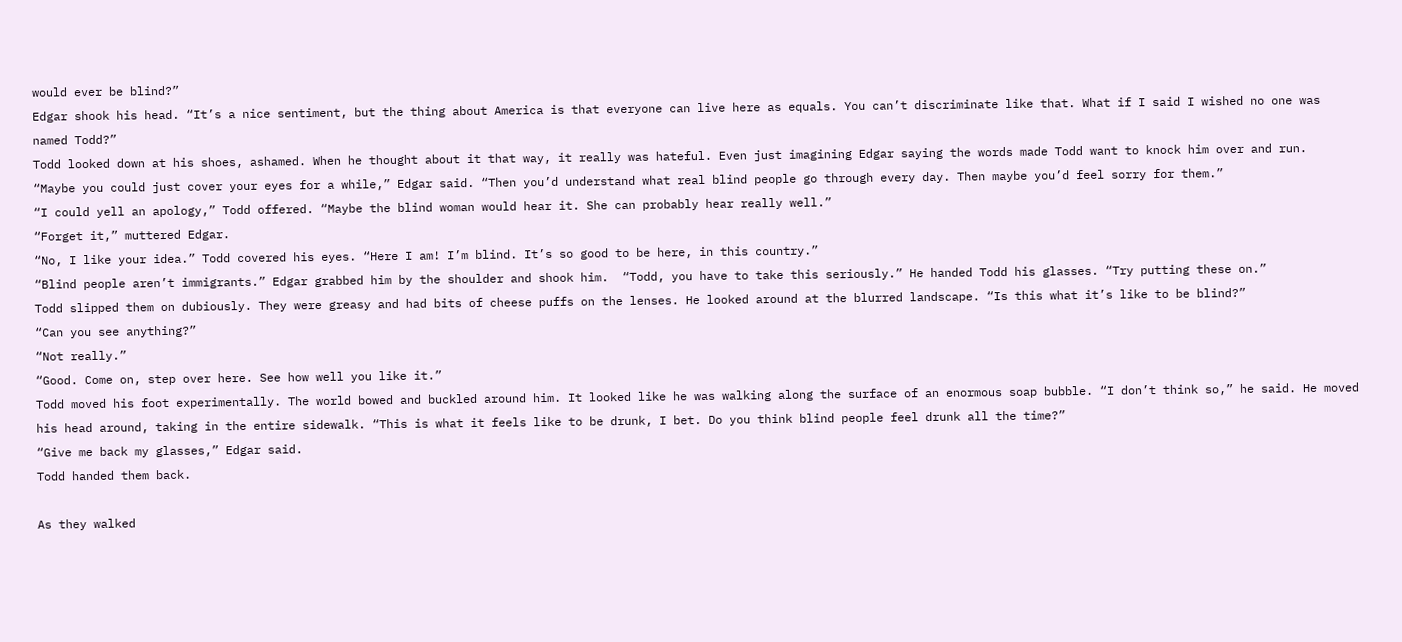would ever be blind?”
Edgar shook his head. “It’s a nice sentiment, but the thing about America is that everyone can live here as equals. You can’t discriminate like that. What if I said I wished no one was named Todd?”
Todd looked down at his shoes, ashamed. When he thought about it that way, it really was hateful. Even just imagining Edgar saying the words made Todd want to knock him over and run.
“Maybe you could just cover your eyes for a while,” Edgar said. “Then you’d understand what real blind people go through every day. Then maybe you’d feel sorry for them.”
“I could yell an apology,” Todd offered. “Maybe the blind woman would hear it. She can probably hear really well.”
“Forget it,” muttered Edgar.
“No, I like your idea.” Todd covered his eyes. “Here I am! I’m blind. It’s so good to be here, in this country.”
“Blind people aren’t immigrants.” Edgar grabbed him by the shoulder and shook him.  “Todd, you have to take this seriously.” He handed Todd his glasses. “Try putting these on.”
Todd slipped them on dubiously. They were greasy and had bits of cheese puffs on the lenses. He looked around at the blurred landscape. “Is this what it’s like to be blind?”
“Can you see anything?”
“Not really.”
“Good. Come on, step over here. See how well you like it.”
Todd moved his foot experimentally. The world bowed and buckled around him. It looked like he was walking along the surface of an enormous soap bubble. “I don’t think so,” he said. He moved his head around, taking in the entire sidewalk. “This is what it feels like to be drunk, I bet. Do you think blind people feel drunk all the time?”
“Give me back my glasses,” Edgar said.
Todd handed them back.

As they walked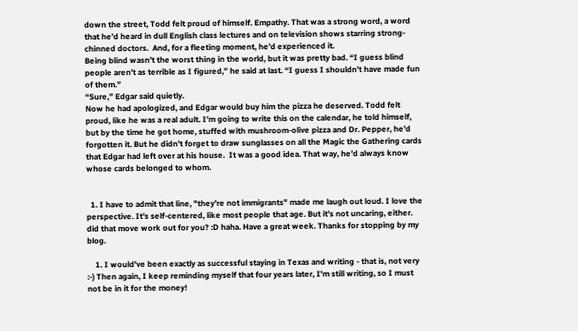down the street, Todd felt proud of himself. Empathy. That was a strong word, a word that he’d heard in dull English class lectures and on television shows starring strong-chinned doctors.  And, for a fleeting moment, he’d experienced it.
Being blind wasn’t the worst thing in the world, but it was pretty bad. “I guess blind people aren’t as terrible as I figured,” he said at last. “I guess I shouldn’t have made fun of them.”
“Sure,” Edgar said quietly.
Now he had apologized, and Edgar would buy him the pizza he deserved. Todd felt proud, like he was a real adult. I’m going to write this on the calendar, he told himself, but by the time he got home, stuffed with mushroom-olive pizza and Dr. Pepper, he’d forgotten it. But he didn’t forget to draw sunglasses on all the Magic the Gathering cards that Edgar had left over at his house.  It was a good idea. That way, he’d always know whose cards belonged to whom.


  1. I have to admit that line, "they're not immigrants" made me laugh out loud. I love the perspective. It's self-centered, like most people that age. But it's not uncaring, either. did that move work out for you? :D haha. Have a great week. Thanks for stopping by my blog.

    1. I would've been exactly as successful staying in Texas and writing - that is, not very :-) Then again, I keep reminding myself that four years later, I'm still writing, so I must not be in it for the money!